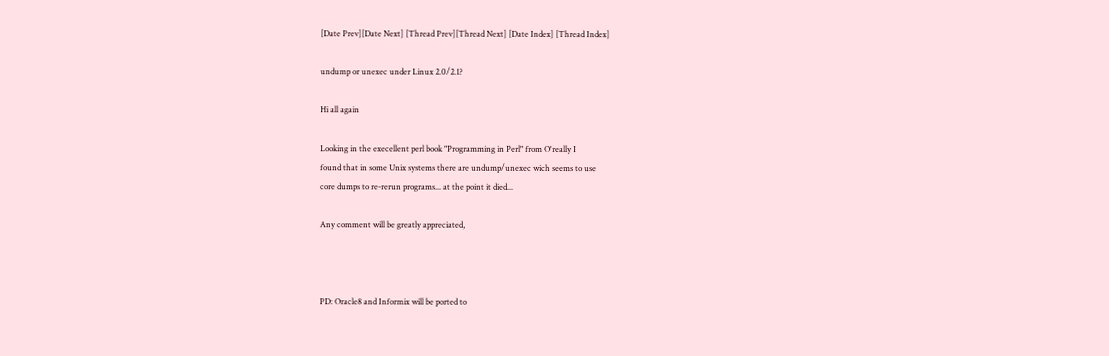[Date Prev][Date Next] [Thread Prev][Thread Next] [Date Index] [Thread Index]

undump or unexec under Linux 2.0/2.1?

Hi all again

Looking in the execellent perl book "Programming in Perl" from O'really I
found that in some Unix systems there are undump/unexec wich seems to use
core dumps to re-rerun programs... at the point it died...

Any comment will be greatly appreciated,



PD: Oracle8 and Informix will be ported to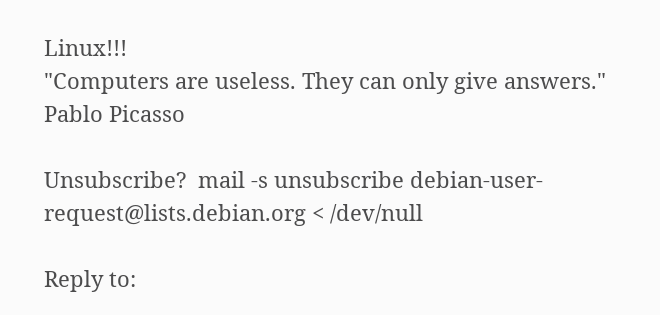Linux!!!
"Computers are useless. They can only give answers."            Pablo Picasso

Unsubscribe?  mail -s unsubscribe debian-user-request@lists.debian.org < /dev/null

Reply to: